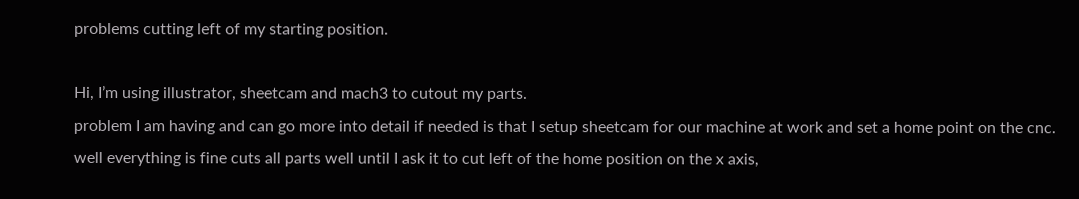problems cutting left of my starting position.

Hi, I’m using illustrator, sheetcam and mach3 to cutout my parts.
problem I am having and can go more into detail if needed is that I setup sheetcam for our machine at work and set a home point on the cnc. well everything is fine cuts all parts well until I ask it to cut left of the home position on the x axis,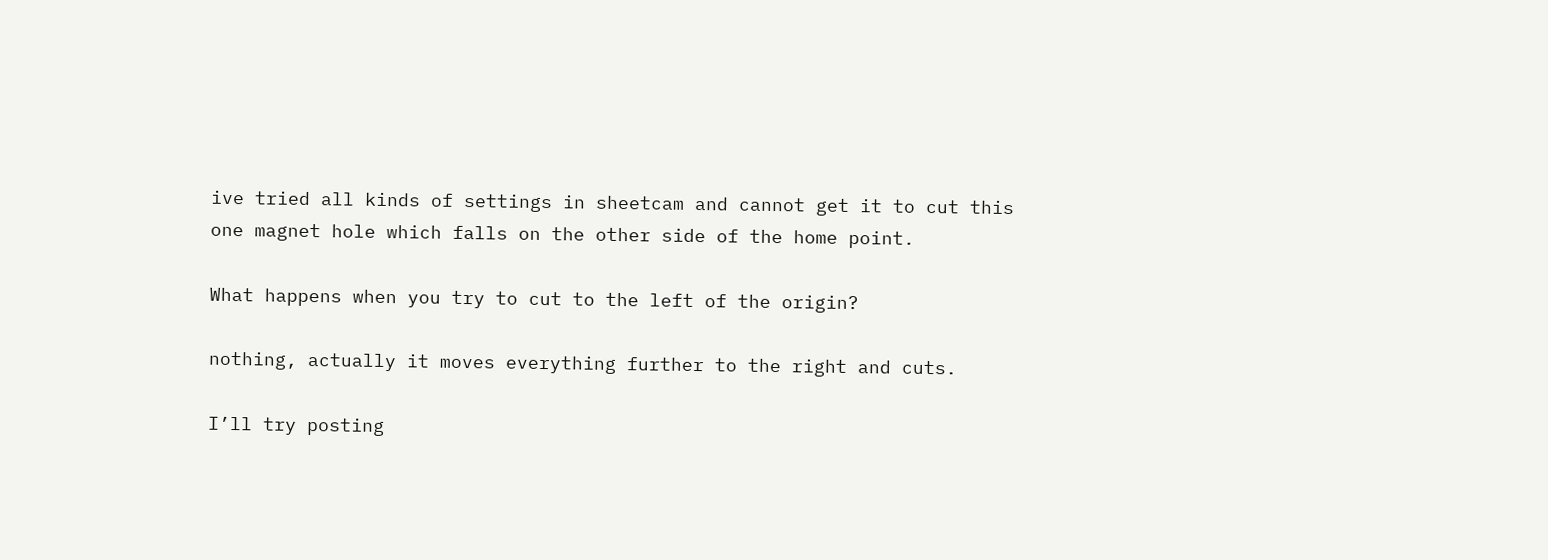ive tried all kinds of settings in sheetcam and cannot get it to cut this one magnet hole which falls on the other side of the home point.

What happens when you try to cut to the left of the origin?

nothing, actually it moves everything further to the right and cuts.

I’ll try posting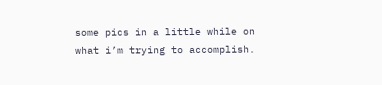some pics in a little while on what i’m trying to accomplish.